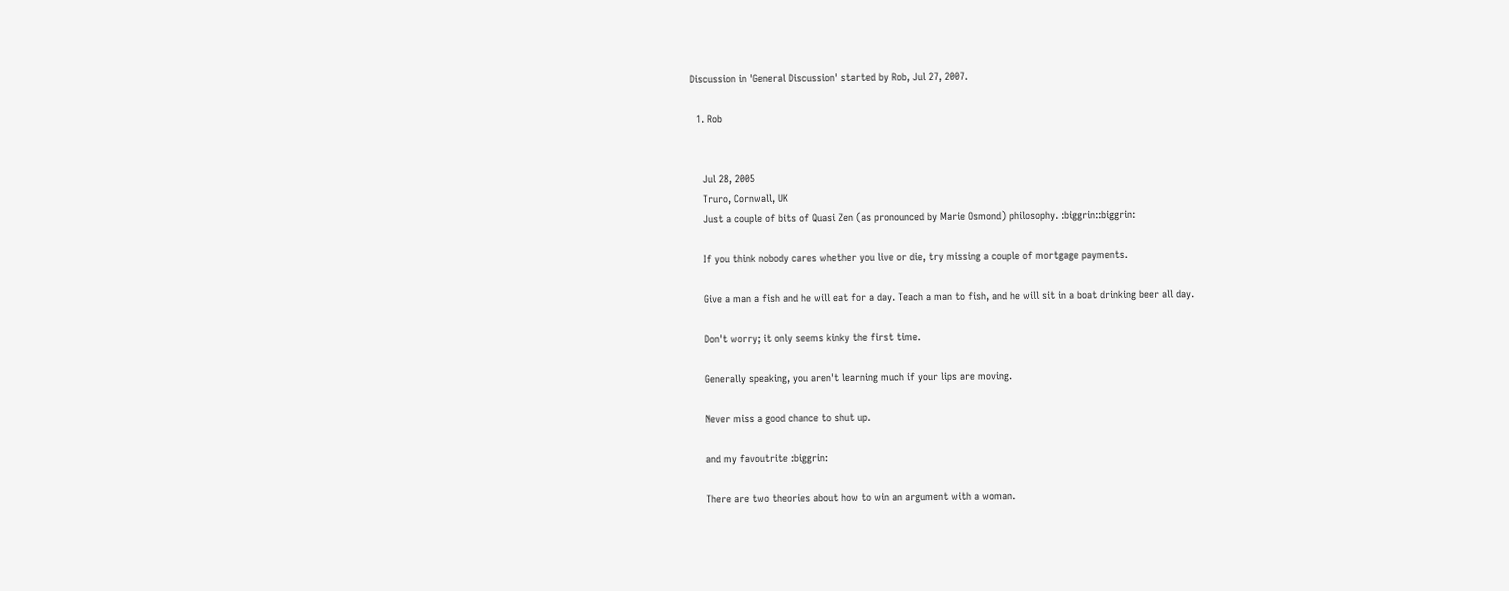Discussion in 'General Discussion' started by Rob, Jul 27, 2007.

  1. Rob


    Jul 28, 2005
    Truro, Cornwall, UK
    Just a couple of bits of Quasi Zen (as pronounced by Marie Osmond) philosophy. :biggrin::biggrin:

    If you think nobody cares whether you live or die, try missing a couple of mortgage payments.

    Give a man a fish and he will eat for a day. Teach a man to fish, and he will sit in a boat drinking beer all day.

    Don't worry; it only seems kinky the first time.

    Generally speaking, you aren't learning much if your lips are moving.

    Never miss a good chance to shut up.

    and my favoutrite :biggrin:

    There are two theories about how to win an argument with a woman.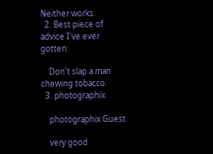Neither works.
  2. Best piece of advice I've ever gotten:

    Don't slap a man chewing tobacco.
  3. photographix

    photographix Guest

    very good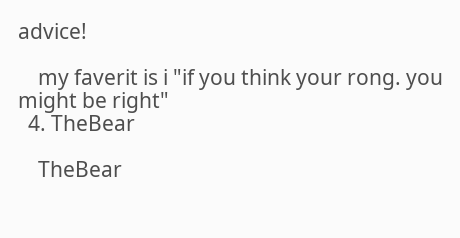advice!

    my faverit is i "if you think your rong. you might be right"
  4. TheBear

    TheBear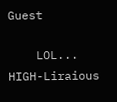Guest

    LOL... HIGH-Liraious